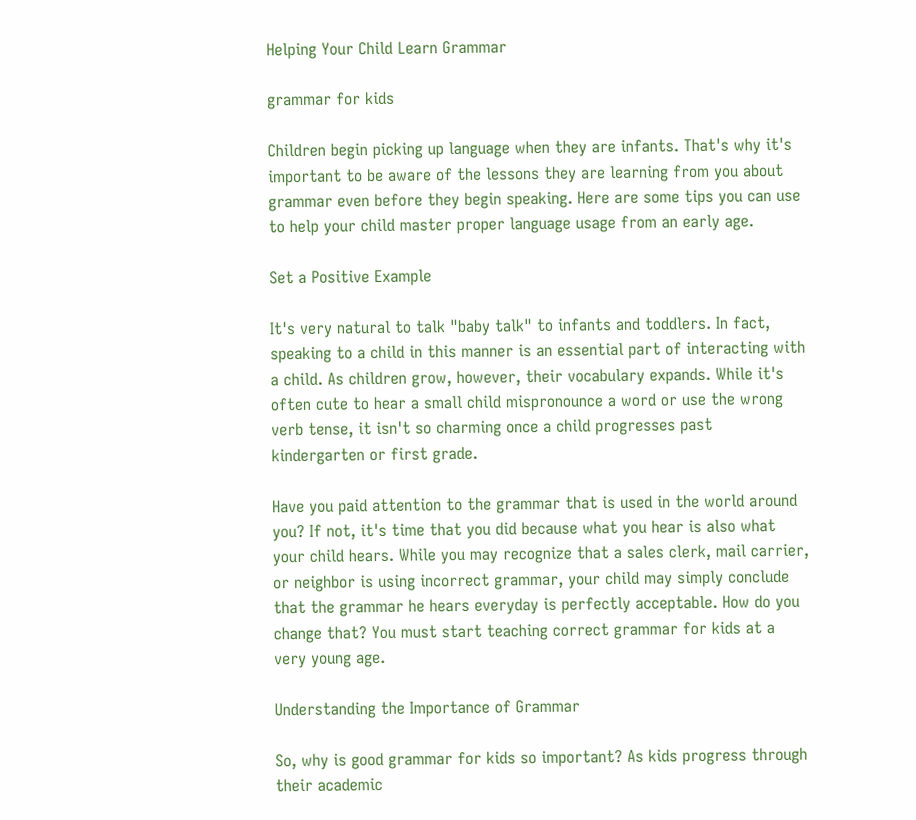Helping Your Child Learn Grammar

grammar for kids

Children begin picking up language when they are infants. That's why it's important to be aware of the lessons they are learning from you about grammar even before they begin speaking. Here are some tips you can use to help your child master proper language usage from an early age.

Set a Positive Example

It's very natural to talk "baby talk" to infants and toddlers. In fact, speaking to a child in this manner is an essential part of interacting with a child. As children grow, however, their vocabulary expands. While it's often cute to hear a small child mispronounce a word or use the wrong verb tense, it isn't so charming once a child progresses past kindergarten or first grade.

Have you paid attention to the grammar that is used in the world around you? If not, it's time that you did because what you hear is also what your child hears. While you may recognize that a sales clerk, mail carrier, or neighbor is using incorrect grammar, your child may simply conclude that the grammar he hears everyday is perfectly acceptable. How do you change that? You must start teaching correct grammar for kids at a very young age.

Understanding the Importance of Grammar

So, why is good grammar for kids so important? As kids progress through their academic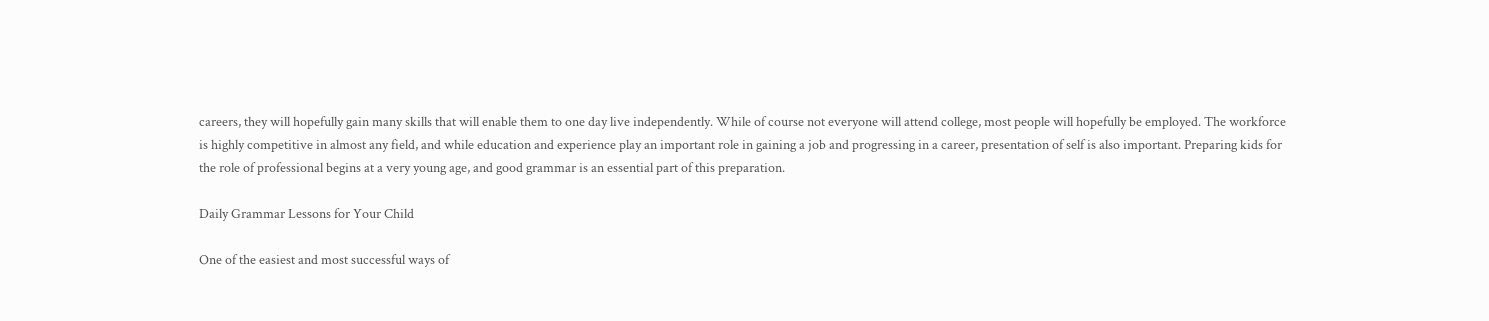careers, they will hopefully gain many skills that will enable them to one day live independently. While of course not everyone will attend college, most people will hopefully be employed. The workforce is highly competitive in almost any field, and while education and experience play an important role in gaining a job and progressing in a career, presentation of self is also important. Preparing kids for the role of professional begins at a very young age, and good grammar is an essential part of this preparation.

Daily Grammar Lessons for Your Child

One of the easiest and most successful ways of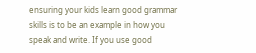ensuring your kids learn good grammar skills is to be an example in how you speak and write. If you use good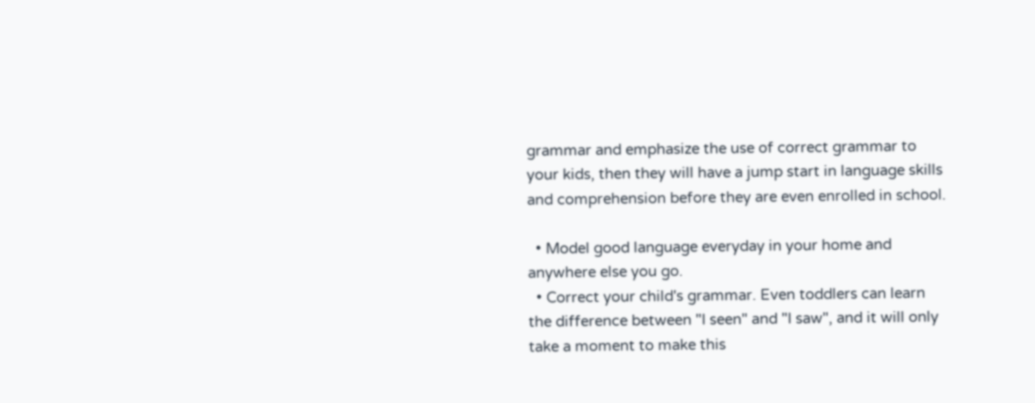grammar and emphasize the use of correct grammar to your kids, then they will have a jump start in language skills and comprehension before they are even enrolled in school.

  • Model good language everyday in your home and anywhere else you go.
  • Correct your child's grammar. Even toddlers can learn the difference between "I seen" and "I saw", and it will only take a moment to make this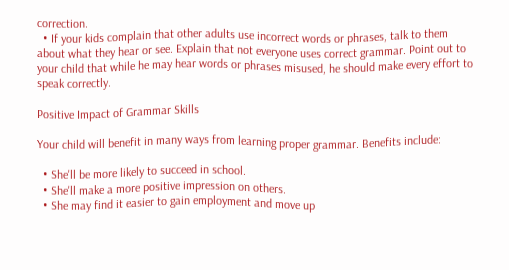correction.
  • If your kids complain that other adults use incorrect words or phrases, talk to them about what they hear or see. Explain that not everyone uses correct grammar. Point out to your child that while he may hear words or phrases misused, he should make every effort to speak correctly.

Positive Impact of Grammar Skills

Your child will benefit in many ways from learning proper grammar. Benefits include:

  • She'll be more likely to succeed in school.
  • She'll make a more positive impression on others.
  • She may find it easier to gain employment and move up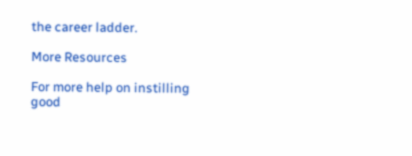the career ladder.

More Resources

For more help on instilling good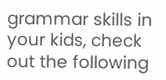grammar skills in your kids, check out the following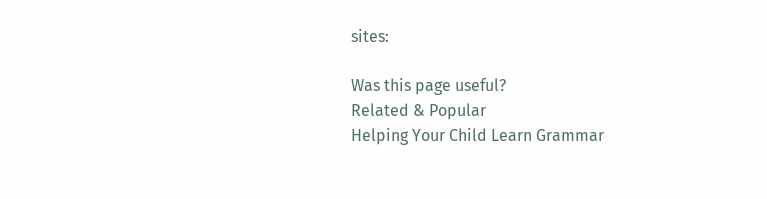sites:

Was this page useful?
Related & Popular
Helping Your Child Learn Grammar